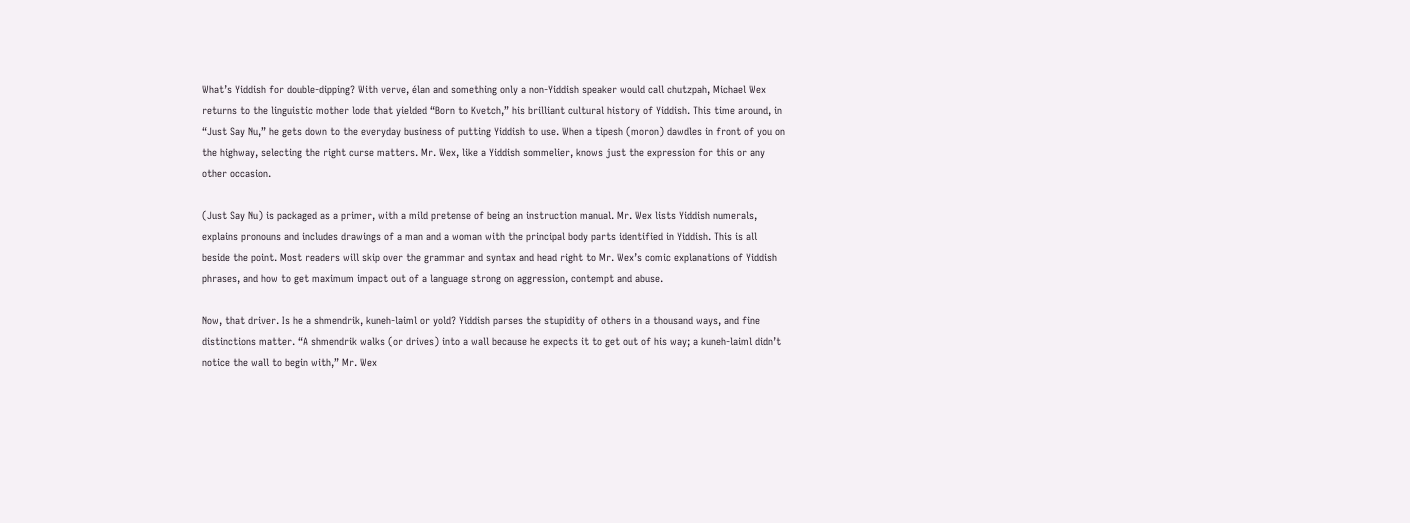What’s Yiddish for double-dipping? With verve, élan and something only a non-Yiddish speaker would call chutzpah, Michael Wex returns to the linguistic mother lode that yielded “Born to Kvetch,” his brilliant cultural history of Yiddish. This time around, in “Just Say Nu,” he gets down to the everyday business of putting Yiddish to use. When a tipesh (moron) dawdles in front of you on the highway, selecting the right curse matters. Mr. Wex, like a Yiddish sommelier, knows just the expression for this or any other occasion.

(Just Say Nu) is packaged as a primer, with a mild pretense of being an instruction manual. Mr. Wex lists Yiddish numerals, explains pronouns and includes drawings of a man and a woman with the principal body parts identified in Yiddish. This is all beside the point. Most readers will skip over the grammar and syntax and head right to Mr. Wex’s comic explanations of Yiddish phrases, and how to get maximum impact out of a language strong on aggression, contempt and abuse.

Now, that driver. Is he a shmendrik, kuneh-laiml or yold? Yiddish parses the stupidity of others in a thousand ways, and fine distinctions matter. “A shmendrik walks (or drives) into a wall because he expects it to get out of his way; a kuneh-laiml didn’t notice the wall to begin with,” Mr. Wex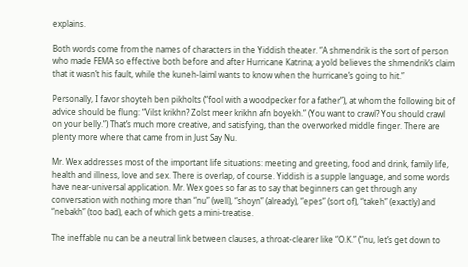explains.

Both words come from the names of characters in the Yiddish theater. “A shmendrik is the sort of person who made FEMA so effective both before and after Hurricane Katrina; a yold believes the shmendrik’s claim that it wasn’t his fault, while the kuneh-laiml wants to know when the hurricane’s going to hit.”

Personally, I favor shoyteh ben pikholts (“fool with a woodpecker for a father”), at whom the following bit of advice should be flung: “Vilst krikhn? Zolst meer krikhn afn boyekh.” (You want to crawl? You should crawl on your belly.”) That’s much more creative, and satisfying, than the overworked middle finger. There are plenty more where that came from in Just Say Nu.

Mr. Wex addresses most of the important life situations: meeting and greeting, food and drink, family life, health and illness, love and sex. There is overlap, of course. Yiddish is a supple language, and some words have near-universal application. Mr. Wex goes so far as to say that beginners can get through any conversation with nothing more than “nu” (well), “shoyn” (already), “epes” (sort of), “takeh” (exactly) and “nebakh” (too bad), each of which gets a mini-treatise.

The ineffable nu can be a neutral link between clauses, a throat-clearer like “O.K.” (“nu, let’s get down to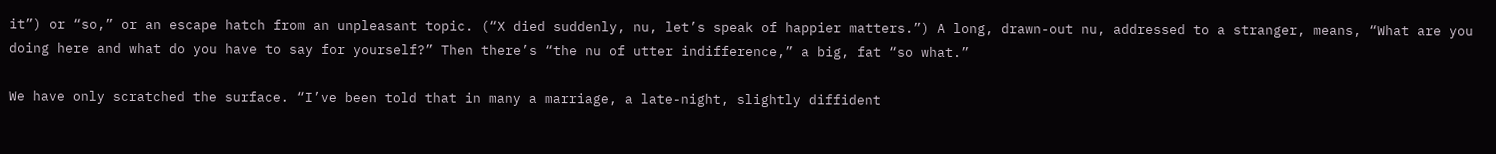it”) or “so,” or an escape hatch from an unpleasant topic. (“X died suddenly, nu, let’s speak of happier matters.”) A long, drawn-out nu, addressed to a stranger, means, “What are you doing here and what do you have to say for yourself?” Then there’s “the nu of utter indifference,” a big, fat “so what.”

We have only scratched the surface. “I’ve been told that in many a marriage, a late-night, slightly diffident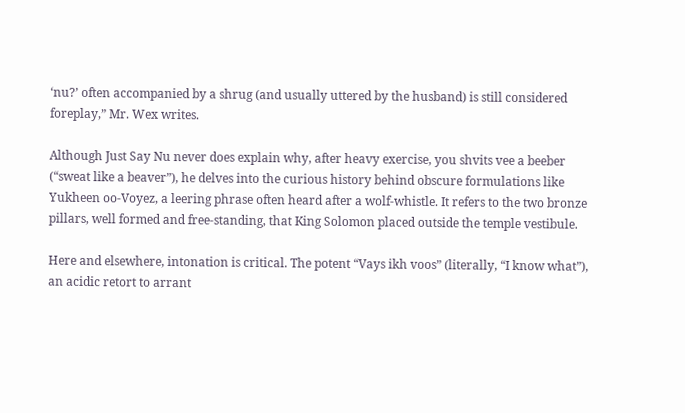‘nu?’ often accompanied by a shrug (and usually uttered by the husband) is still considered foreplay,” Mr. Wex writes.

Although Just Say Nu never does explain why, after heavy exercise, you shvits vee a beeber (“sweat like a beaver”), he delves into the curious history behind obscure formulations like Yukheen oo-Voyez, a leering phrase often heard after a wolf-whistle. It refers to the two bronze pillars, well formed and free-standing, that King Solomon placed outside the temple vestibule.

Here and elsewhere, intonation is critical. The potent “Vays ikh voos” (literally, “I know what”), an acidic retort to arrant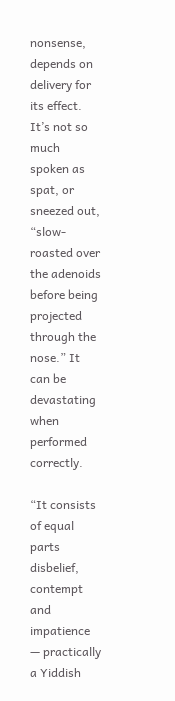nonsense, depends on delivery for its effect. It’s not so much spoken as spat, or sneezed out, “slow-roasted over the adenoids before being projected through the nose.” It can be devastating when performed correctly.

“It consists of equal parts disbelief, contempt and impatience — practically a Yiddish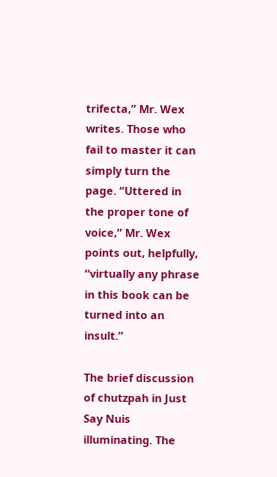trifecta,” Mr. Wex writes. Those who fail to master it can simply turn the page. “Uttered in the proper tone of voice,” Mr. Wex points out, helpfully, “virtually any phrase in this book can be turned into an insult.”

The brief discussion of chutzpah in Just Say Nuis illuminating. The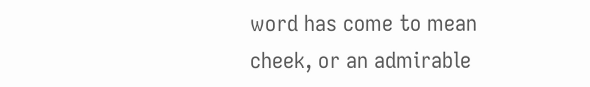word has come to mean cheek, or an admirable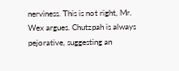nerviness. This is not right, Mr. Wex argues. Chutzpah is always pejorative, suggesting an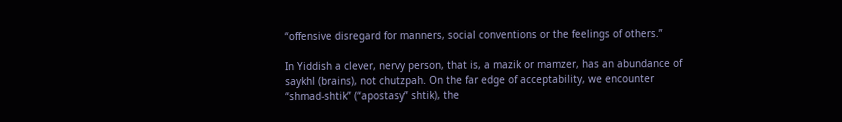“offensive disregard for manners, social conventions or the feelings of others.”

In Yiddish a clever, nervy person, that is, a mazik or mamzer, has an abundance of saykhl (brains), not chutzpah. On the far edge of acceptability, we encounter “shmad-shtik” (“apostasy” shtik), the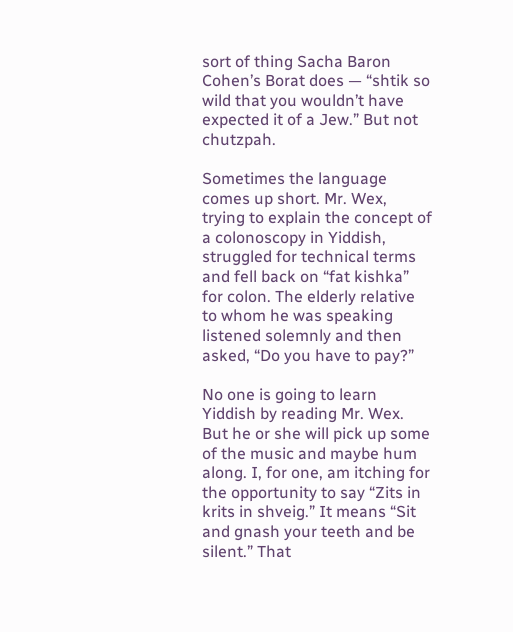sort of thing Sacha Baron Cohen’s Borat does — “shtik so wild that you wouldn’t have expected it of a Jew.” But not chutzpah.

Sometimes the language comes up short. Mr. Wex, trying to explain the concept of a colonoscopy in Yiddish, struggled for technical terms and fell back on “fat kishka” for colon. The elderly relative to whom he was speaking listened solemnly and then asked, “Do you have to pay?”

No one is going to learn Yiddish by reading Mr. Wex. But he or she will pick up some of the music and maybe hum along. I, for one, am itching for the opportunity to say “Zits in krits in shveig.” It means “Sit and gnash your teeth and be silent.” That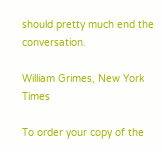should pretty much end the conversation.

William Grimes, New York Times

To order your copy of the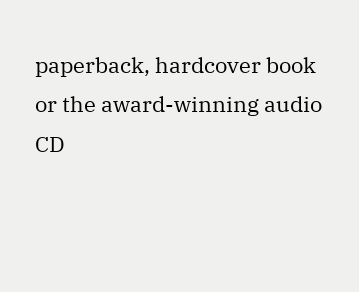paperback, hardcover book or the award-winning audio CD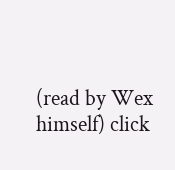(read by Wex himself) click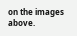on the images above.